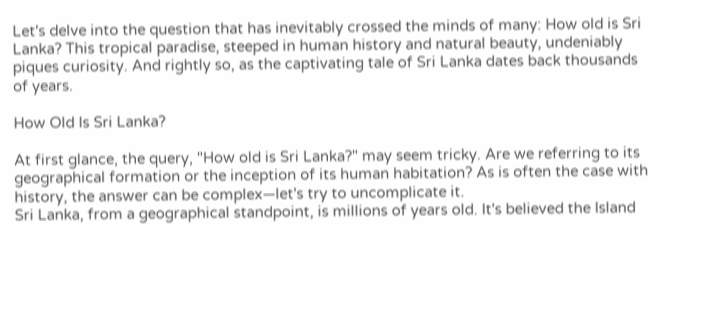Let's delve into the question that has inevitably crossed the minds of many: How old is Sri Lanka? This tropical paradise, steeped in human history and natural beauty, undeniably piques curiosity. And rightly so, as the captivating tale of Sri Lanka dates back thousands of years.

How Old Is Sri Lanka?

At first glance, the query, "How old is Sri Lanka?" may seem tricky. Are we referring to its geographical formation or the inception of its human habitation? As is often the case with history, the answer can be complex—let's try to uncomplicate it.
Sri Lanka, from a geographical standpoint, is millions of years old. It's believed the Island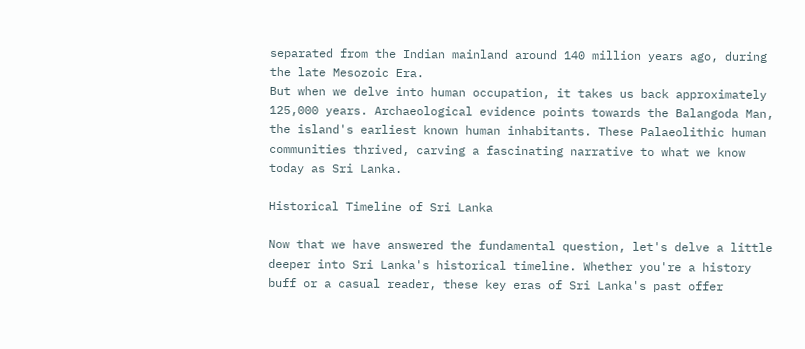separated from the Indian mainland around 140 million years ago, during the late Mesozoic Era.
But when we delve into human occupation, it takes us back approximately 125,000 years. Archaeological evidence points towards the Balangoda Man, the island's earliest known human inhabitants. These Palaeolithic human communities thrived, carving a fascinating narrative to what we know today as Sri Lanka.

Historical Timeline of Sri Lanka

Now that we have answered the fundamental question, let's delve a little deeper into Sri Lanka's historical timeline. Whether you're a history buff or a casual reader, these key eras of Sri Lanka's past offer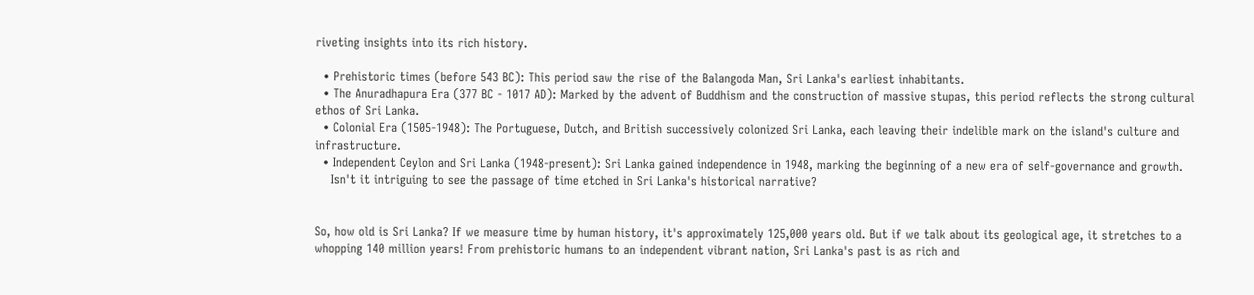riveting insights into its rich history.

  • Prehistoric times (before 543 BC): This period saw the rise of the Balangoda Man, Sri Lanka's earliest inhabitants.
  • The Anuradhapura Era (377 BC - 1017 AD): Marked by the advent of Buddhism and the construction of massive stupas, this period reflects the strong cultural ethos of Sri Lanka.
  • Colonial Era (1505-1948): The Portuguese, Dutch, and British successively colonized Sri Lanka, each leaving their indelible mark on the island's culture and infrastructure.
  • Independent Ceylon and Sri Lanka (1948-present): Sri Lanka gained independence in 1948, marking the beginning of a new era of self-governance and growth.
    Isn't it intriguing to see the passage of time etched in Sri Lanka's historical narrative?


So, how old is Sri Lanka? If we measure time by human history, it's approximately 125,000 years old. But if we talk about its geological age, it stretches to a whopping 140 million years! From prehistoric humans to an independent vibrant nation, Sri Lanka's past is as rich and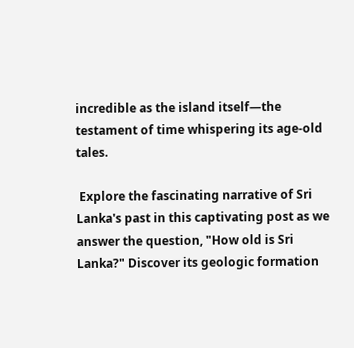incredible as the island itself—the testament of time whispering its age-old tales.

 Explore the fascinating narrative of Sri Lanka's past in this captivating post as we answer the question, "How old is Sri Lanka?" Discover its geologic formation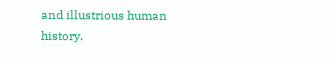and illustrious human history.